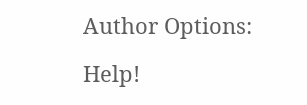Author Options:

Help!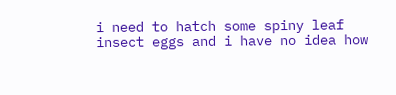i need to hatch some spiny leaf insect eggs and i have no idea how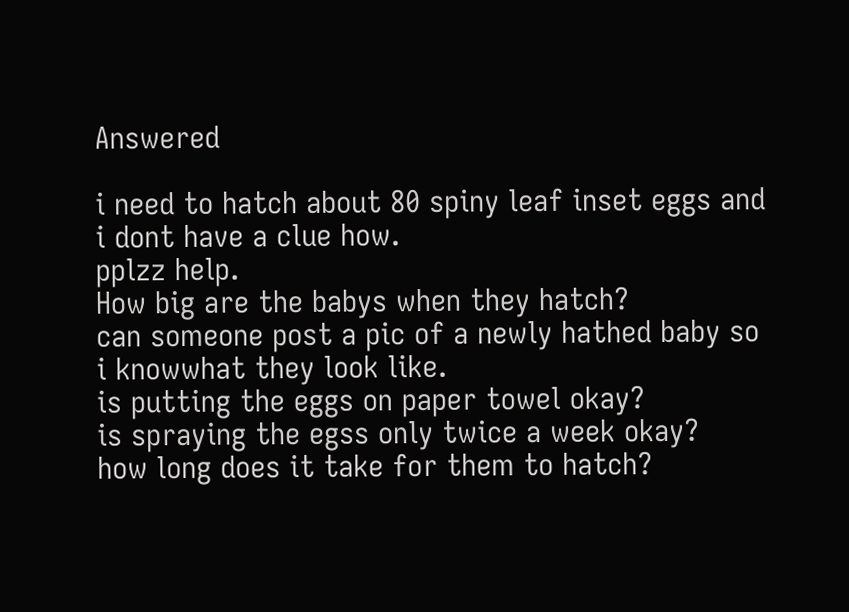Answered

i need to hatch about 80 spiny leaf inset eggs and i dont have a clue how.
pplzz help.
How big are the babys when they hatch?
can someone post a pic of a newly hathed baby so i knowwhat they look like.
is putting the eggs on paper towel okay?
is spraying the egss only twice a week okay?
how long does it take for them to hatch?